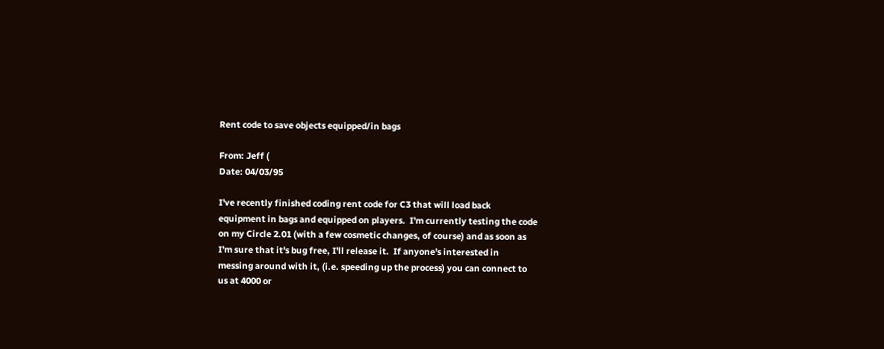Rent code to save objects equipped/in bags

From: Jeff (
Date: 04/03/95

I've recently finished coding rent code for C3 that will load back
equipment in bags and equipped on players.  I'm currently testing the code
on my Circle 2.01 (with a few cosmetic changes, of course) and as soon as
I'm sure that it's bug free, I'll release it.  If anyone's interested in
messing around with it, (i.e. speeding up the process) you can connect to
us at 4000 or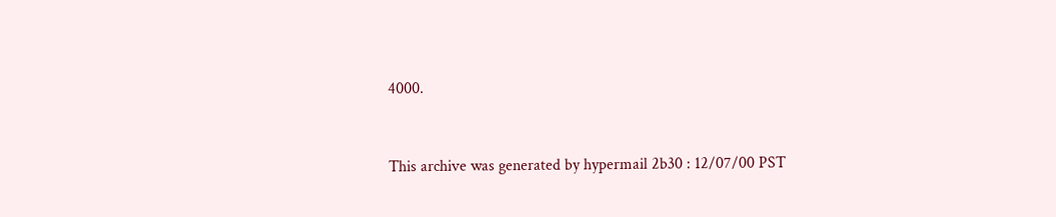4000.


This archive was generated by hypermail 2b30 : 12/07/00 PST